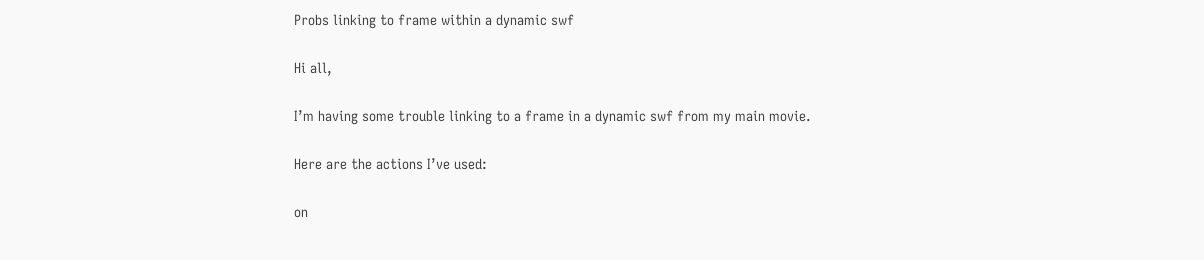Probs linking to frame within a dynamic swf

Hi all,

I’m having some trouble linking to a frame in a dynamic swf from my main movie.

Here are the actions I’ve used:

on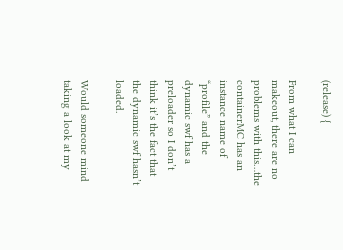(release) {

From what I can makeout, there are no problems with this…the containerMC has an instance name of “profile” and the dynamic swf has a preloader so I don’t think it’s the fact that the dynamic swf hasn’t loaded.

Would someone mind taking a look at my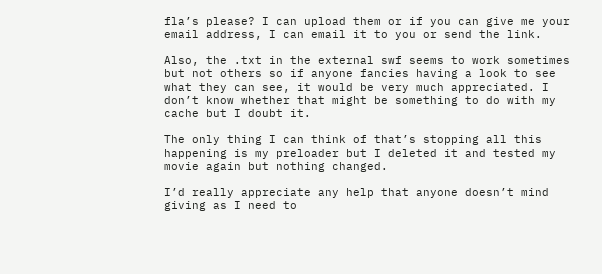fla’s please? I can upload them or if you can give me your email address, I can email it to you or send the link.

Also, the .txt in the external swf seems to work sometimes but not others so if anyone fancies having a look to see what they can see, it would be very much appreciated. I don’t know whether that might be something to do with my cache but I doubt it.

The only thing I can think of that’s stopping all this happening is my preloader but I deleted it and tested my movie again but nothing changed.

I’d really appreciate any help that anyone doesn’t mind giving as I need to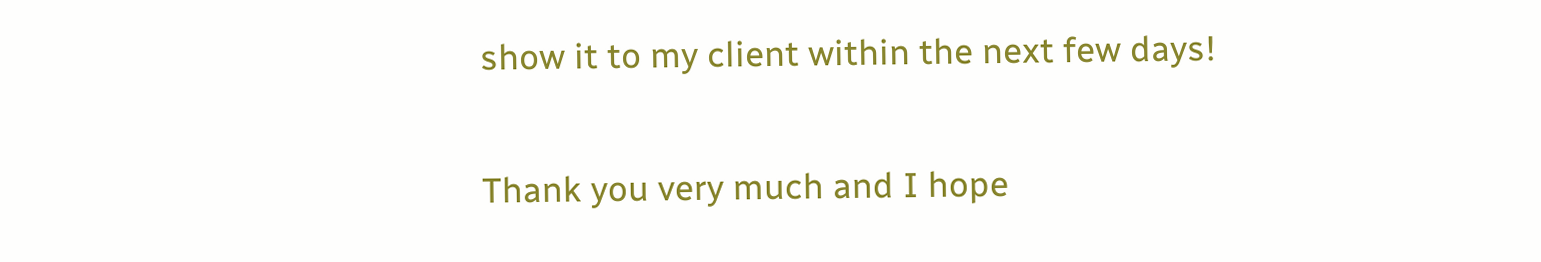show it to my client within the next few days!

Thank you very much and I hope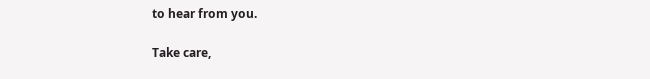to hear from you.

Take care,